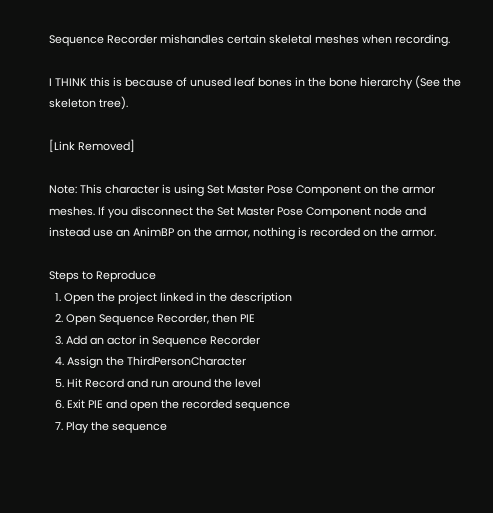Sequence Recorder mishandles certain skeletal meshes when recording.

I THINK this is because of unused leaf bones in the bone hierarchy (See the skeleton tree).

[Link Removed]

Note: This character is using Set Master Pose Component on the armor meshes. If you disconnect the Set Master Pose Component node and instead use an AnimBP on the armor, nothing is recorded on the armor.

Steps to Reproduce
  1. Open the project linked in the description
  2. Open Sequence Recorder, then PIE
  3. Add an actor in Sequence Recorder
  4. Assign the ThirdPersonCharacter
  5. Hit Record and run around the level
  6. Exit PIE and open the recorded sequence
  7. Play the sequence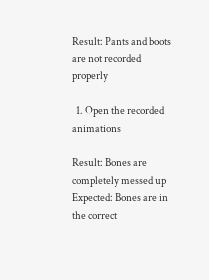Result: Pants and boots are not recorded properly

  1. Open the recorded animations

Result: Bones are completely messed up
Expected: Bones are in the correct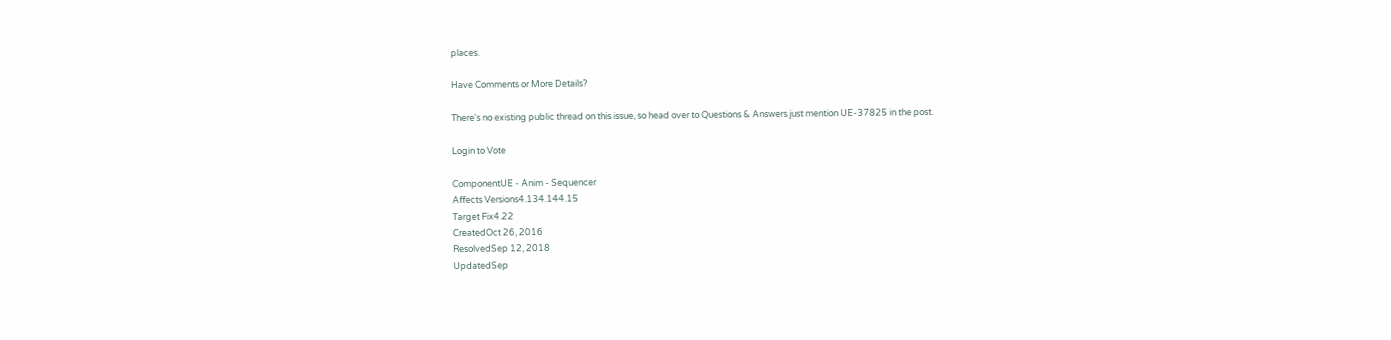places.

Have Comments or More Details?

There's no existing public thread on this issue, so head over to Questions & Answers just mention UE-37825 in the post.

Login to Vote

ComponentUE - Anim - Sequencer
Affects Versions4.134.144.15
Target Fix4.22
CreatedOct 26, 2016
ResolvedSep 12, 2018
UpdatedSep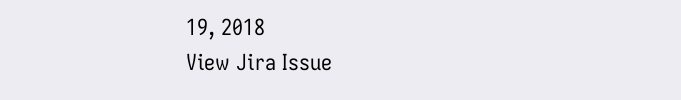19, 2018
View Jira Issue